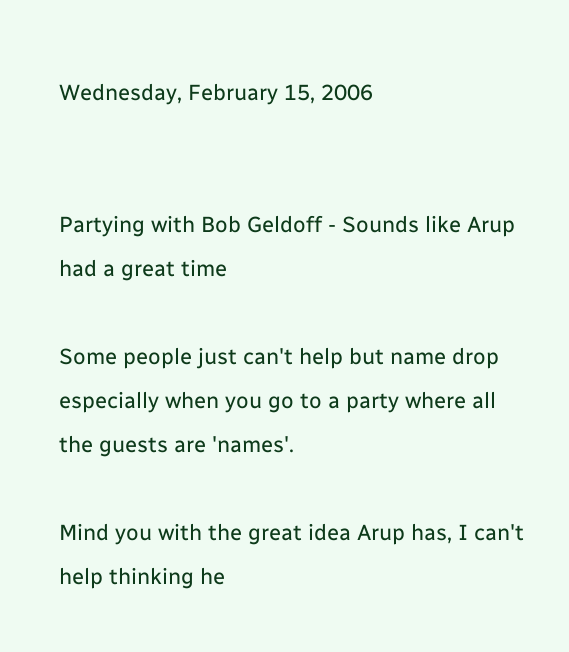Wednesday, February 15, 2006


Partying with Bob Geldoff - Sounds like Arup had a great time

Some people just can't help but name drop especially when you go to a party where all the guests are 'names'.

Mind you with the great idea Arup has, I can't help thinking he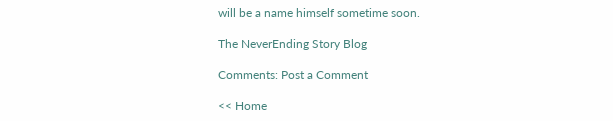will be a name himself sometime soon.

The NeverEnding Story Blog

Comments: Post a Comment

<< Home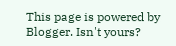This page is powered by Blogger. Isn't yours?